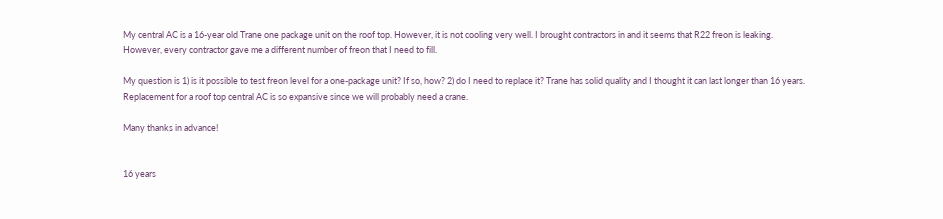My central AC is a 16-year old Trane one package unit on the roof top. However, it is not cooling very well. I brought contractors in and it seems that R22 freon is leaking. However, every contractor gave me a different number of freon that I need to fill.

My question is 1) is it possible to test freon level for a one-package unit? If so, how? 2) do I need to replace it? Trane has solid quality and I thought it can last longer than 16 years. Replacement for a roof top central AC is so expansive since we will probably need a crane.

Many thanks in advance!


16 years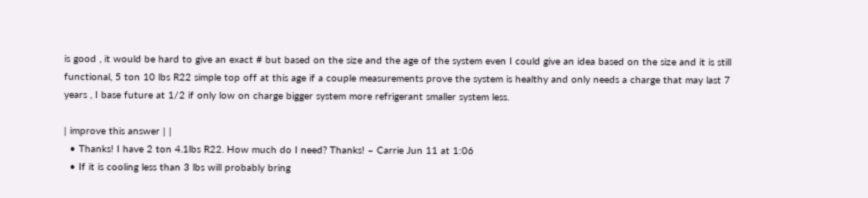is good , it would be hard to give an exact # but based on the size and the age of the system even I could give an idea based on the size and it is still functional, 5 ton 10 lbs R22 simple top off at this age if a couple measurements prove the system is healthy and only needs a charge that may last 7 years , I base future at 1/2 if only low on charge bigger system more refrigerant smaller system less.

| improve this answer | |
  • Thanks! I have 2 ton 4.1lbs R22. How much do I need? Thanks! – Carrie Jun 11 at 1:06
  • If it is cooling less than 3 lbs will probably bring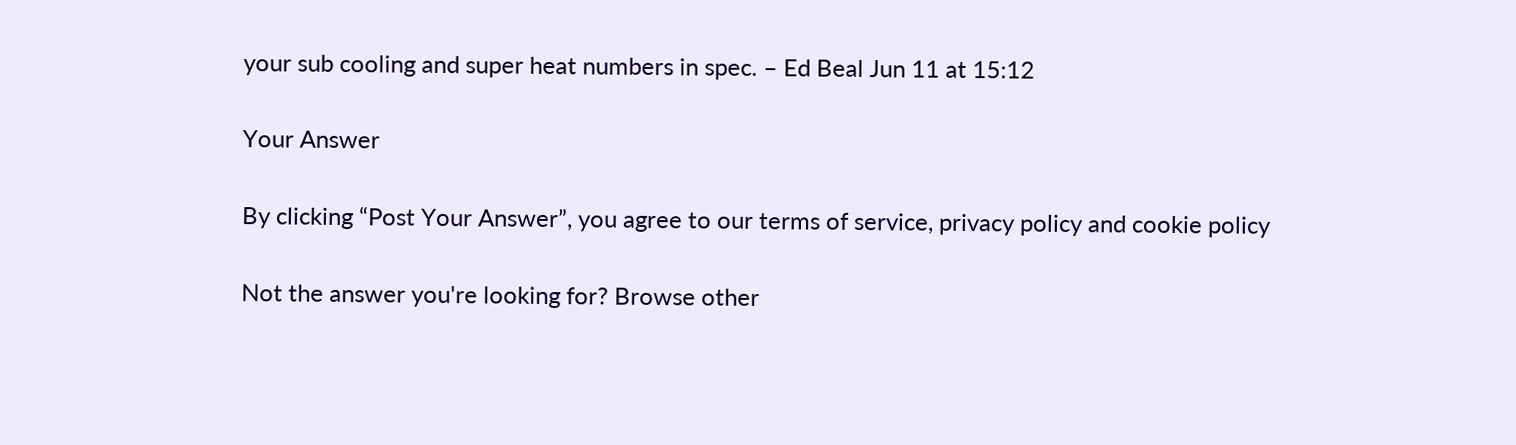your sub cooling and super heat numbers in spec. – Ed Beal Jun 11 at 15:12

Your Answer

By clicking “Post Your Answer”, you agree to our terms of service, privacy policy and cookie policy

Not the answer you're looking for? Browse other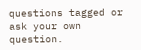questions tagged or ask your own question.